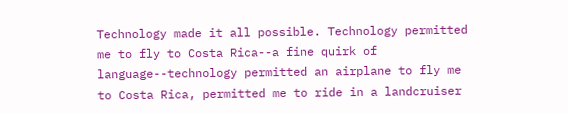Technology made it all possible. Technology permitted me to fly to Costa Rica--a fine quirk of language--technology permitted an airplane to fly me to Costa Rica, permitted me to ride in a landcruiser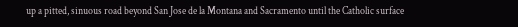up a pitted, sinuous road beyond San Jose de la Montana and Sacramento until the Catholic surface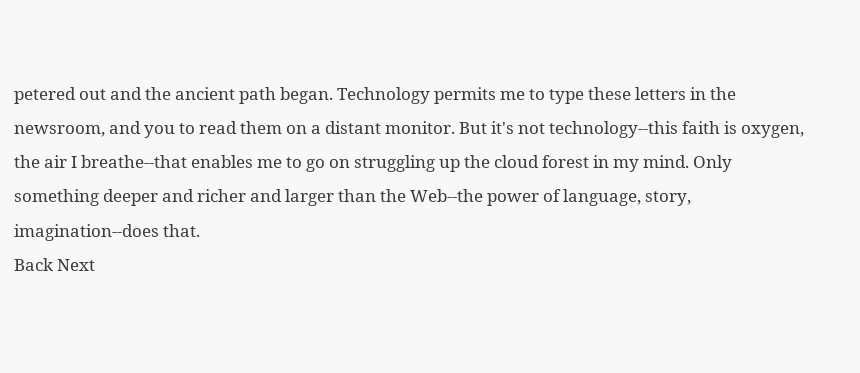petered out and the ancient path began. Technology permits me to type these letters in the newsroom, and you to read them on a distant monitor. But it's not technology--this faith is oxygen, the air I breathe--that enables me to go on struggling up the cloud forest in my mind. Only something deeper and richer and larger than the Web--the power of language, story, imagination--does that.
Back Next